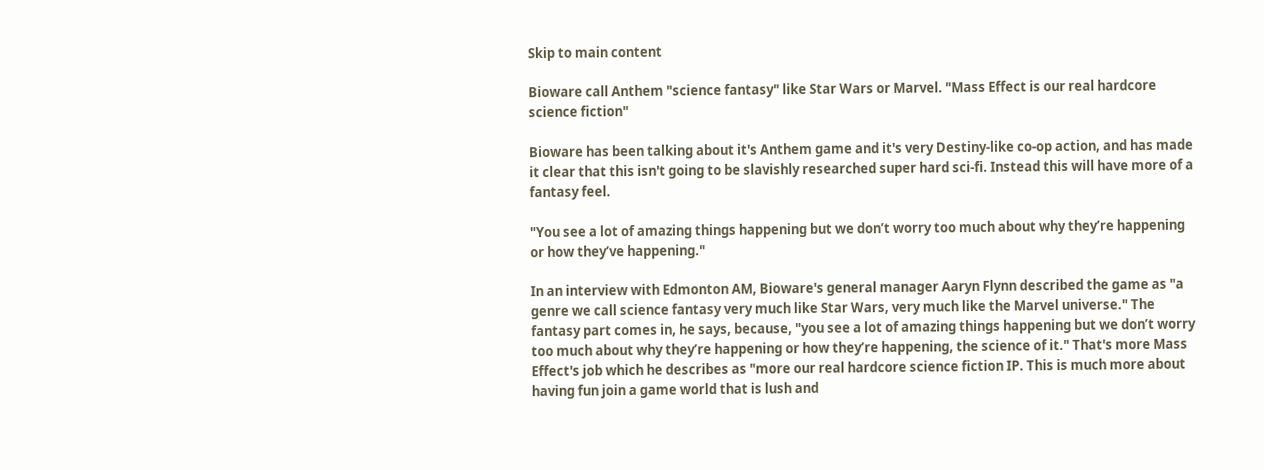Skip to main content

Bioware call Anthem "science fantasy" like Star Wars or Marvel. "Mass Effect is our real hardcore science fiction"

Bioware has been talking about it's Anthem game and it's very Destiny-like co-op action, and has made it clear that this isn't going to be slavishly researched super hard sci-fi. Instead this will have more of a fantasy feel.

"You see a lot of amazing things happening but we don’t worry too much about why they’re happening or how they’ve happening."

In an interview with Edmonton AM, Bioware's general manager Aaryn Flynn described the game as "a genre we call science fantasy very much like Star Wars, very much like the Marvel universe." The fantasy part comes in, he says, because, "you see a lot of amazing things happening but we don’t worry too much about why they’re happening or how they’re happening, the science of it." That's more Mass Effect's job which he describes as "more our real hardcore science fiction IP. This is much more about having fun join a game world that is lush and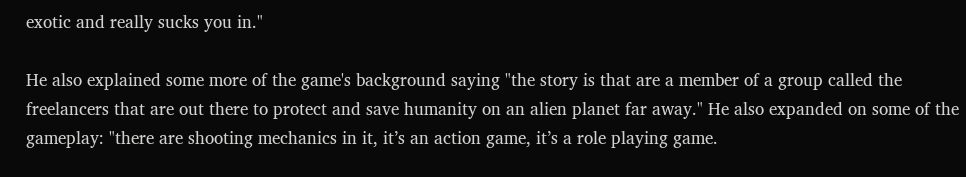exotic and really sucks you in."

He also explained some more of the game's background saying "the story is that are a member of a group called the freelancers that are out there to protect and save humanity on an alien planet far away." He also expanded on some of the gameplay: "there are shooting mechanics in it, it’s an action game, it’s a role playing game.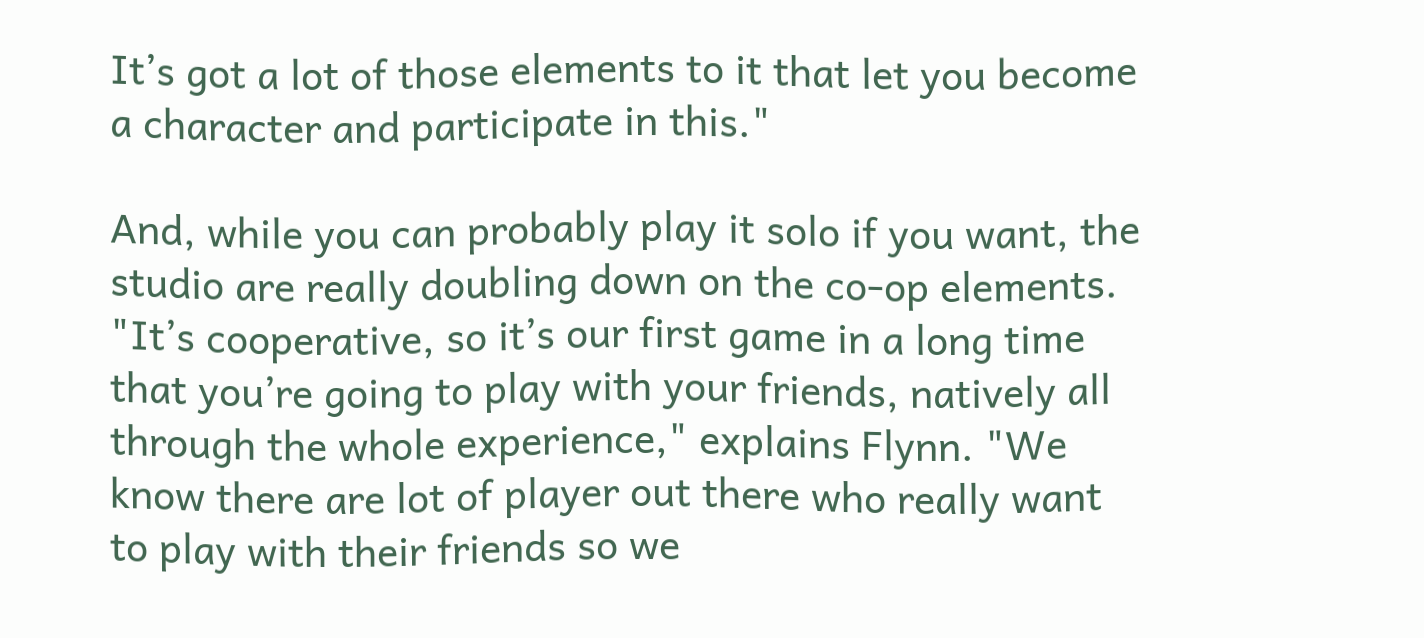It’s got a lot of those elements to it that let you become a character and participate in this."

And, while you can probably play it solo if you want, the studio are really doubling down on the co-op elements. "It’s cooperative, so it’s our first game in a long time that you’re going to play with your friends, natively all through the whole experience," explains Flynn. "We know there are lot of player out there who really want to play with their friends so we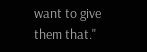want to give them that."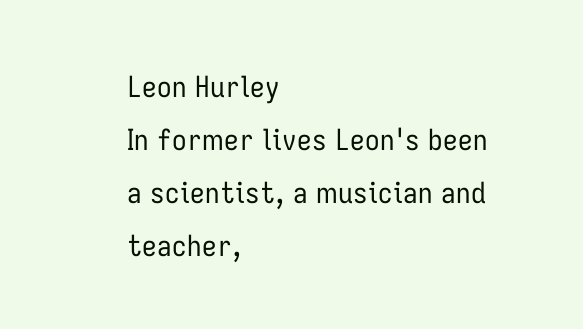Leon Hurley
In former lives Leon's been a scientist, a musician and teacher,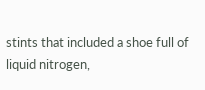stints that included a shoe full of liquid nitrogen,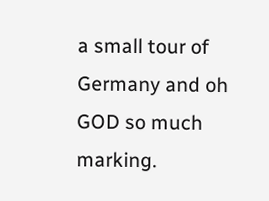a small tour of Germany and oh GOD so much marking.